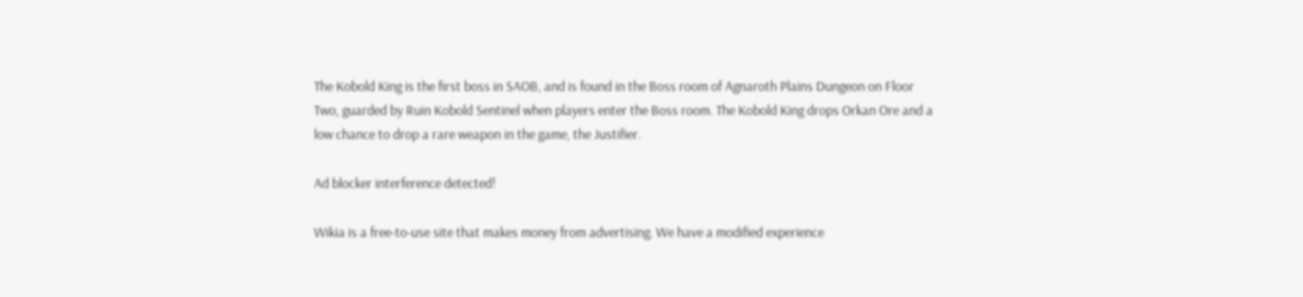The Kobold King is the first boss in SAOB, and is found in the Boss room of Agnaroth Plains Dungeon on Floor Two, guarded by Ruin Kobold Sentinel when players enter the Boss room. The Kobold King drops Orkan Ore and a low chance to drop a rare weapon in the game, the Justifier.

Ad blocker interference detected!

Wikia is a free-to-use site that makes money from advertising. We have a modified experience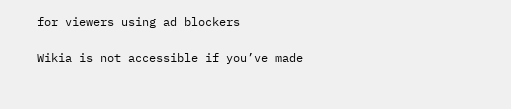for viewers using ad blockers

Wikia is not accessible if you’ve made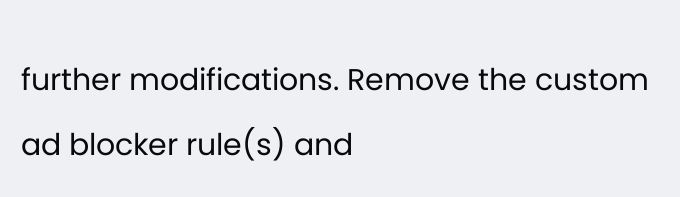further modifications. Remove the custom ad blocker rule(s) and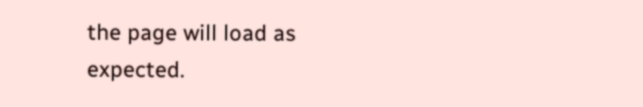the page will load as expected.